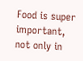Food is super important, not only in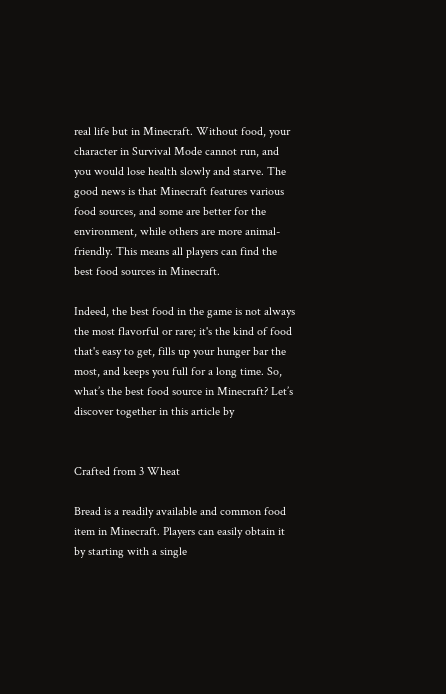real life but in Minecraft. Without food, your character in Survival Mode cannot run, and you would lose health slowly and starve. The good news is that Minecraft features various food sources, and some are better for the environment, while others are more animal-friendly. This means all players can find the best food sources in Minecraft.

Indeed, the best food in the game is not always the most flavorful or rare; it's the kind of food that's easy to get, fills up your hunger bar the most, and keeps you full for a long time. So, what’s the best food source in Minecraft? Let’s discover together in this article by


Crafted from 3 Wheat

Bread is a readily available and common food item in Minecraft. Players can easily obtain it by starting with a single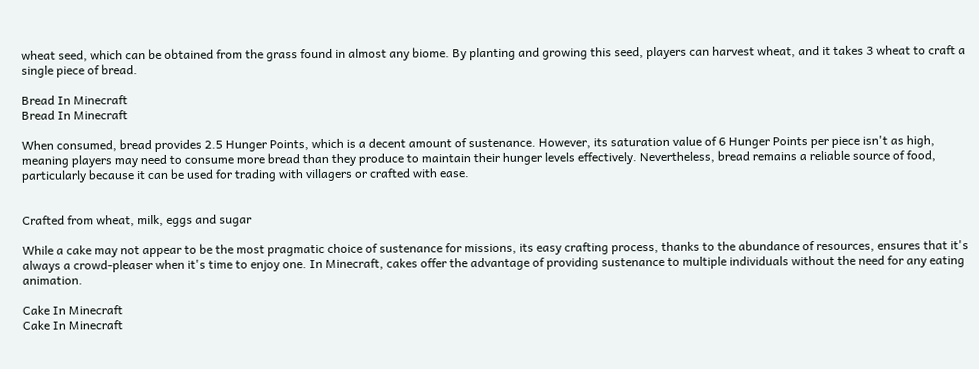wheat seed, which can be obtained from the grass found in almost any biome. By planting and growing this seed, players can harvest wheat, and it takes 3 wheat to craft a single piece of bread.

Bread In Minecraft
Bread In Minecraft

When consumed, bread provides 2.5 Hunger Points, which is a decent amount of sustenance. However, its saturation value of 6 Hunger Points per piece isn't as high, meaning players may need to consume more bread than they produce to maintain their hunger levels effectively. Nevertheless, bread remains a reliable source of food, particularly because it can be used for trading with villagers or crafted with ease.


Crafted from wheat, milk, eggs and sugar

While a cake may not appear to be the most pragmatic choice of sustenance for missions, its easy crafting process, thanks to the abundance of resources, ensures that it's always a crowd-pleaser when it's time to enjoy one. In Minecraft, cakes offer the advantage of providing sustenance to multiple individuals without the need for any eating animation.

Cake In Minecraft
Cake In Minecraft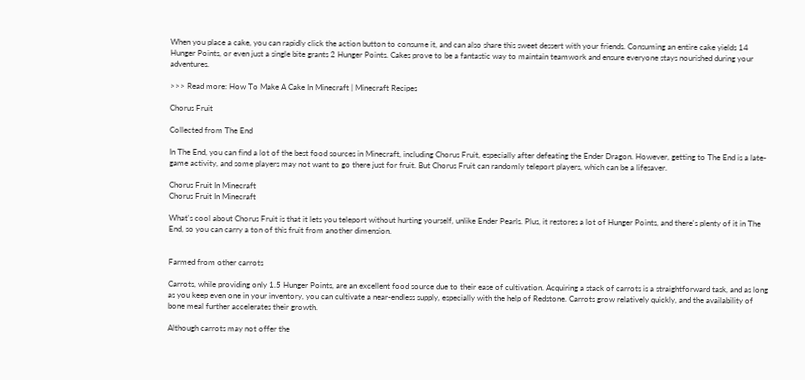When you place a cake, you can rapidly click the action button to consume it, and can also share this sweet dessert with your friends. Consuming an entire cake yields 14 Hunger Points, or even just a single bite grants 2 Hunger Points. Cakes prove to be a fantastic way to maintain teamwork and ensure everyone stays nourished during your adventures.

>>> Read more: How To Make A Cake In Minecraft | Minecraft Recipes

Chorus Fruit

Collected from The End

In The End, you can find a lot of the best food sources in Minecraft, including Chorus Fruit, especially after defeating the Ender Dragon. However, getting to The End is a late-game activity, and some players may not want to go there just for fruit. But Chorus Fruit can randomly teleport players, which can be a lifesaver.

Chorus Fruit In Minecraft
Chorus Fruit In Minecraft

What's cool about Chorus Fruit is that it lets you teleport without hurting yourself, unlike Ender Pearls. Plus, it restores a lot of Hunger Points, and there's plenty of it in The End, so you can carry a ton of this fruit from another dimension.


Farmed from other carrots

Carrots, while providing only 1.5 Hunger Points, are an excellent food source due to their ease of cultivation. Acquiring a stack of carrots is a straightforward task, and as long as you keep even one in your inventory, you can cultivate a near-endless supply, especially with the help of Redstone. Carrots grow relatively quickly, and the availability of bone meal further accelerates their growth.

Although carrots may not offer the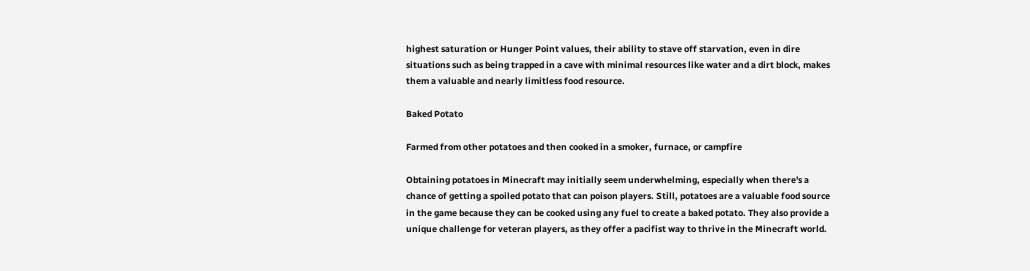highest saturation or Hunger Point values, their ability to stave off starvation, even in dire situations such as being trapped in a cave with minimal resources like water and a dirt block, makes them a valuable and nearly limitless food resource.

Baked Potato

Farmed from other potatoes and then cooked in a smoker, furnace, or campfire

Obtaining potatoes in Minecraft may initially seem underwhelming, especially when there's a chance of getting a spoiled potato that can poison players. Still, potatoes are a valuable food source in the game because they can be cooked using any fuel to create a baked potato. They also provide a unique challenge for veteran players, as they offer a pacifist way to thrive in the Minecraft world.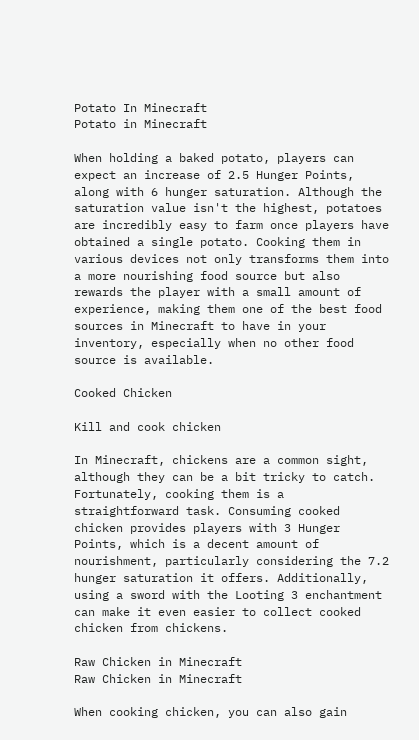Potato In Minecraft
Potato in Minecraft

When holding a baked potato, players can expect an increase of 2.5 Hunger Points, along with 6 hunger saturation. Although the saturation value isn't the highest, potatoes are incredibly easy to farm once players have obtained a single potato. Cooking them in various devices not only transforms them into a more nourishing food source but also rewards the player with a small amount of experience, making them one of the best food sources in Minecraft to have in your inventory, especially when no other food source is available.

Cooked Chicken

Kill and cook chicken

In Minecraft, chickens are a common sight, although they can be a bit tricky to catch. Fortunately, cooking them is a straightforward task. Consuming cooked chicken provides players with 3 Hunger Points, which is a decent amount of nourishment, particularly considering the 7.2 hunger saturation it offers. Additionally, using a sword with the Looting 3 enchantment can make it even easier to collect cooked chicken from chickens.

Raw Chicken in Minecraft
Raw Chicken in Minecraft

When cooking chicken, you can also gain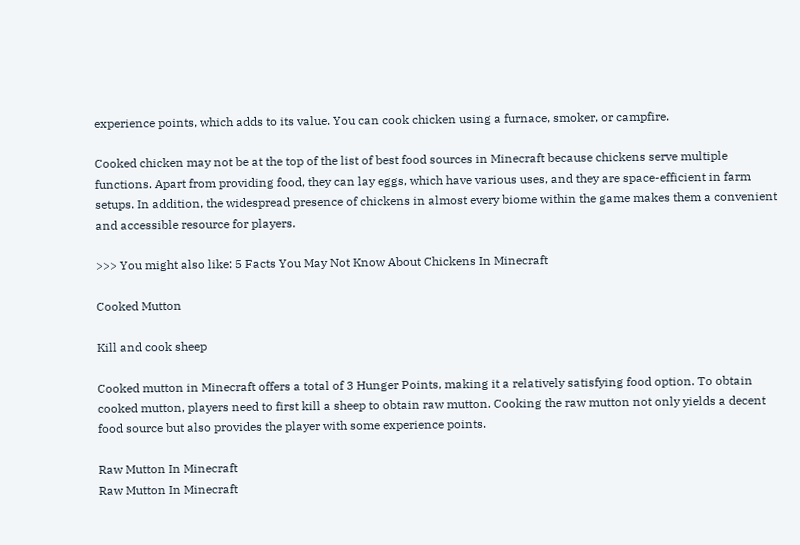experience points, which adds to its value. You can cook chicken using a furnace, smoker, or campfire.

Cooked chicken may not be at the top of the list of best food sources in Minecraft because chickens serve multiple functions. Apart from providing food, they can lay eggs, which have various uses, and they are space-efficient in farm setups. In addition, the widespread presence of chickens in almost every biome within the game makes them a convenient and accessible resource for players.

>>> You might also like: 5 Facts You May Not Know About Chickens In Minecraft

Cooked Mutton

Kill and cook sheep

Cooked mutton in Minecraft offers a total of 3 Hunger Points, making it a relatively satisfying food option. To obtain cooked mutton, players need to first kill a sheep to obtain raw mutton. Cooking the raw mutton not only yields a decent food source but also provides the player with some experience points.

Raw Mutton In Minecraft
Raw Mutton In Minecraft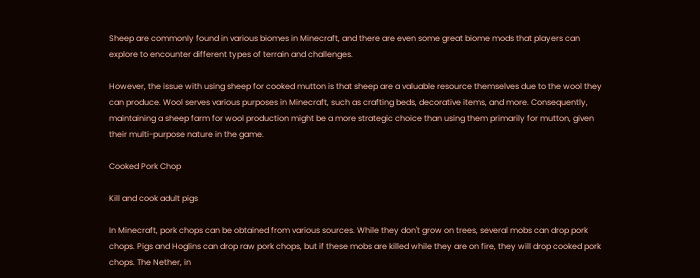Sheep are commonly found in various biomes in Minecraft, and there are even some great biome mods that players can explore to encounter different types of terrain and challenges.

However, the issue with using sheep for cooked mutton is that sheep are a valuable resource themselves due to the wool they can produce. Wool serves various purposes in Minecraft, such as crafting beds, decorative items, and more. Consequently, maintaining a sheep farm for wool production might be a more strategic choice than using them primarily for mutton, given their multi-purpose nature in the game.

Cooked Pork Chop

Kill and cook adult pigs

In Minecraft, pork chops can be obtained from various sources. While they don't grow on trees, several mobs can drop pork chops. Pigs and Hoglins can drop raw pork chops, but if these mobs are killed while they are on fire, they will drop cooked pork chops. The Nether, in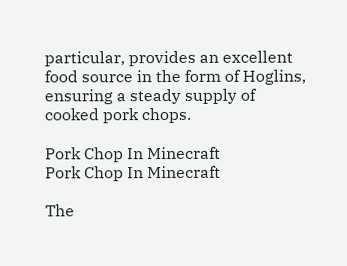particular, provides an excellent food source in the form of Hoglins, ensuring a steady supply of cooked pork chops.

Pork Chop In Minecraft
Pork Chop In Minecraft

The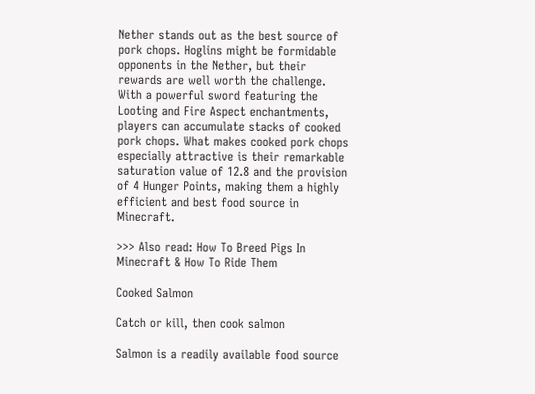Nether stands out as the best source of pork chops. Hoglins might be formidable opponents in the Nether, but their rewards are well worth the challenge. With a powerful sword featuring the Looting and Fire Aspect enchantments, players can accumulate stacks of cooked pork chops. What makes cooked pork chops especially attractive is their remarkable saturation value of 12.8 and the provision of 4 Hunger Points, making them a highly efficient and best food source in Minecraft.

>>> Also read: How To Breed Pigs In Minecraft & How To Ride Them

Cooked Salmon

Catch or kill, then cook salmon

Salmon is a readily available food source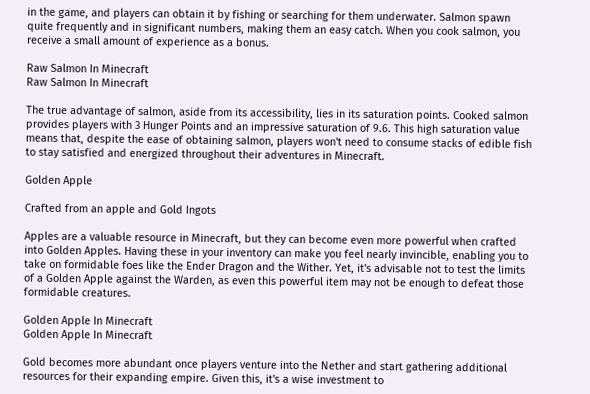in the game, and players can obtain it by fishing or searching for them underwater. Salmon spawn quite frequently and in significant numbers, making them an easy catch. When you cook salmon, you receive a small amount of experience as a bonus.

Raw Salmon In Minecraft
Raw Salmon In Minecraft

The true advantage of salmon, aside from its accessibility, lies in its saturation points. Cooked salmon provides players with 3 Hunger Points and an impressive saturation of 9.6. This high saturation value means that, despite the ease of obtaining salmon, players won't need to consume stacks of edible fish to stay satisfied and energized throughout their adventures in Minecraft.

Golden Apple

Crafted from an apple and Gold Ingots

Apples are a valuable resource in Minecraft, but they can become even more powerful when crafted into Golden Apples. Having these in your inventory can make you feel nearly invincible, enabling you to take on formidable foes like the Ender Dragon and the Wither. Yet, it's advisable not to test the limits of a Golden Apple against the Warden, as even this powerful item may not be enough to defeat those formidable creatures.

Golden Apple In Minecraft
Golden Apple In Minecraft

Gold becomes more abundant once players venture into the Nether and start gathering additional resources for their expanding empire. Given this, it's a wise investment to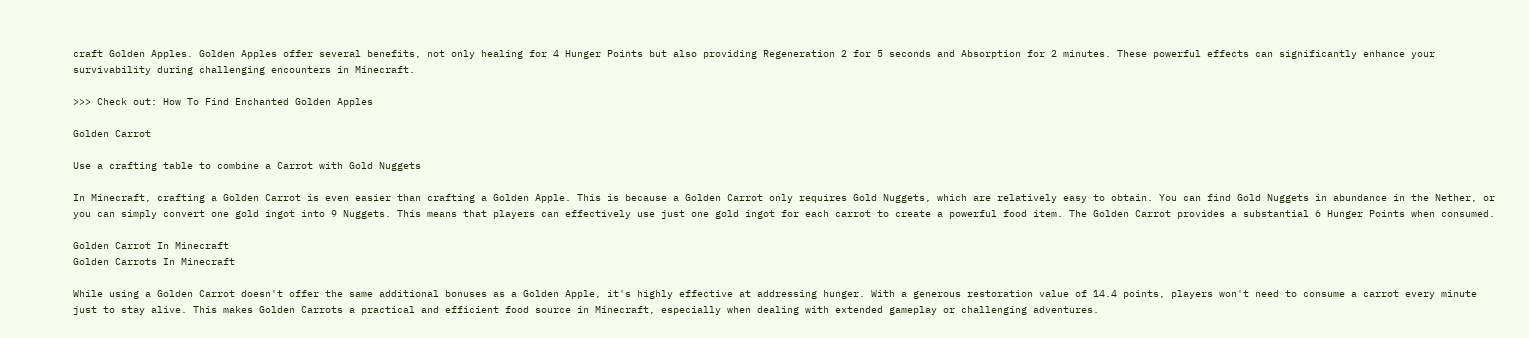craft Golden Apples. Golden Apples offer several benefits, not only healing for 4 Hunger Points but also providing Regeneration 2 for 5 seconds and Absorption for 2 minutes. These powerful effects can significantly enhance your survivability during challenging encounters in Minecraft.

>>> Check out: How To Find Enchanted Golden Apples

Golden Carrot

Use a crafting table to combine a Carrot with Gold Nuggets

In Minecraft, crafting a Golden Carrot is even easier than crafting a Golden Apple. This is because a Golden Carrot only requires Gold Nuggets, which are relatively easy to obtain. You can find Gold Nuggets in abundance in the Nether, or you can simply convert one gold ingot into 9 Nuggets. This means that players can effectively use just one gold ingot for each carrot to create a powerful food item. The Golden Carrot provides a substantial 6 Hunger Points when consumed.

Golden Carrot In Minecraft
Golden Carrots In Minecraft

While using a Golden Carrot doesn't offer the same additional bonuses as a Golden Apple, it's highly effective at addressing hunger. With a generous restoration value of 14.4 points, players won't need to consume a carrot every minute just to stay alive. This makes Golden Carrots a practical and efficient food source in Minecraft, especially when dealing with extended gameplay or challenging adventures.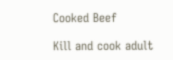Cooked Beef

Kill and cook adult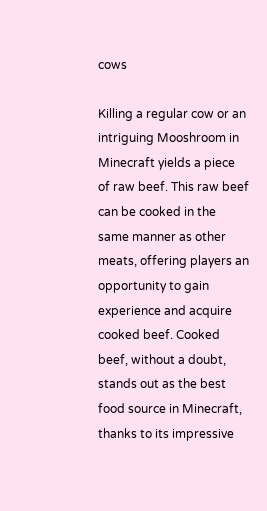cows

Killing a regular cow or an intriguing Mooshroom in Minecraft yields a piece of raw beef. This raw beef can be cooked in the same manner as other meats, offering players an opportunity to gain experience and acquire cooked beef. Cooked beef, without a doubt, stands out as the best food source in Minecraft, thanks to its impressive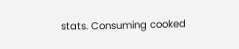stats. Consuming cooked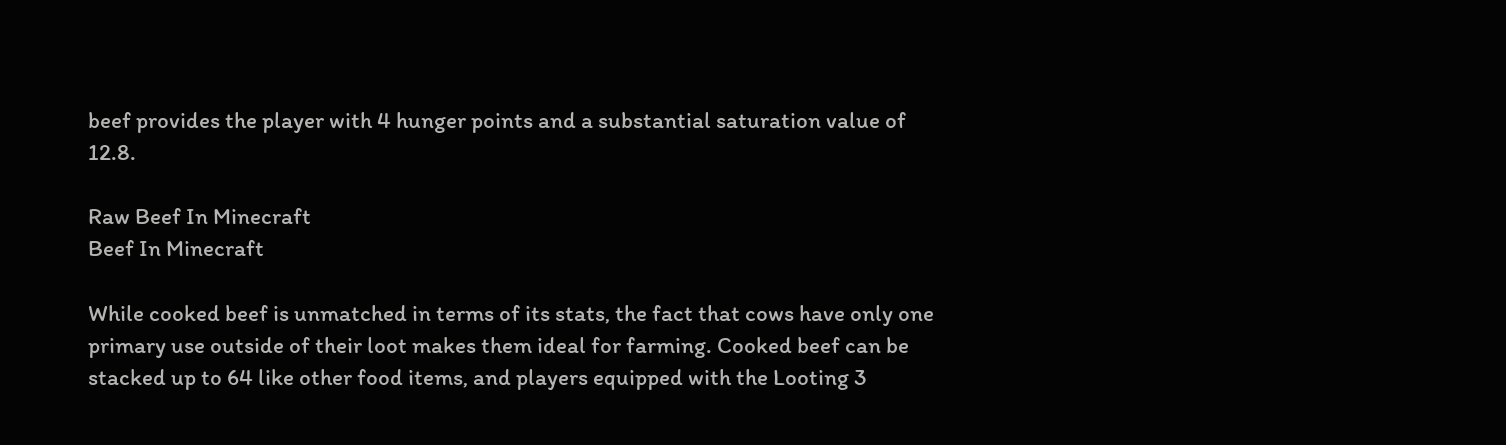beef provides the player with 4 hunger points and a substantial saturation value of 12.8.

Raw Beef In Minecraft
Beef In Minecraft

While cooked beef is unmatched in terms of its stats, the fact that cows have only one primary use outside of their loot makes them ideal for farming. Cooked beef can be stacked up to 64 like other food items, and players equipped with the Looting 3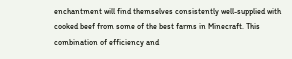enchantment will find themselves consistently well-supplied with cooked beef from some of the best farms in Minecraft. This combination of efficiency and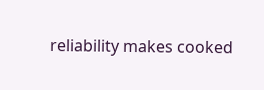reliability makes cooked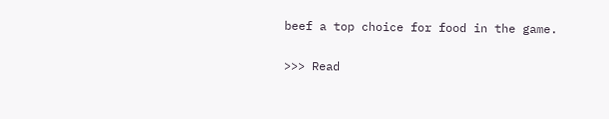beef a top choice for food in the game.

>>> Read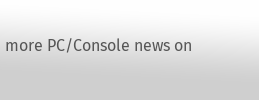more PC/Console news on